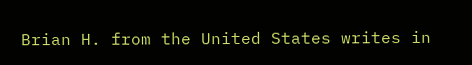Brian H. from the United States writes in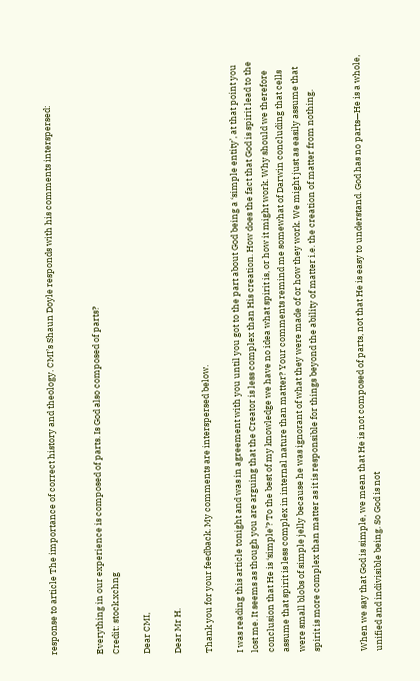response to article The importance of correct history and theology. CMI’s Shaun Doyle responds with his comments interspersed:


Everything in our experience is composed of parts. Is God also composed of parts?
Credit: stock.xchng

Dear CMI,

Dear Mr H.

Thank you for your feedback. My comments are interspersed below.

I was reading this article tonight and was in agreement with you until you got to the part about God being a ‘simple entity’, at that point you lost me. It seems as though you are arguing that the Creator is less complex than His creation. How does the fact that God is spirit lead to the conclusion that He is ‘simple’? To the best of my knowledge we have no idea what spirit is, or how it might work. Why should we therefore assume that spirit is less complex in internal nature than matter? Your comments remind me somewhat of Darwin concluding that cells were small blobs of simple jelly because he was ignorant of what they were made of or how they work. We might just as easily assume that spirit is more complex than matter as it is responsible for things beyond the ability of matter i.e. the creation of matter from nothing.


When we say that God is simple, we mean that He is not composed of parts, not that He is easy to understand. God has no parts—He is a whole, unified and indivisible being. So God is not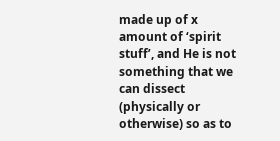made up of x amount of ‘spirit stuff’, and He is not something that we can dissect (physically or otherwise) so as to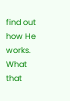find out how He works. What that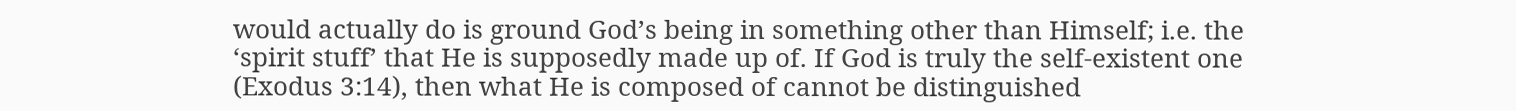would actually do is ground God’s being in something other than Himself; i.e. the ‘spirit stuff’ that He is supposedly made up of. If God is truly the self-existent one (Exodus 3:14), then what He is composed of cannot be distinguished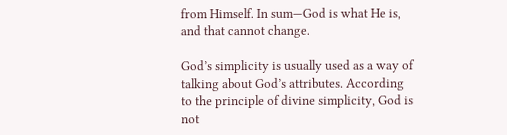from Himself. In sum—God is what He is, and that cannot change.

God’s simplicity is usually used as a way of talking about God’s attributes. According to the principle of divine simplicity, God is not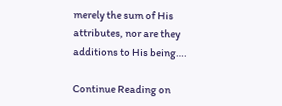merely the sum of His attributes, nor are they additions to His being….

Continue Reading on